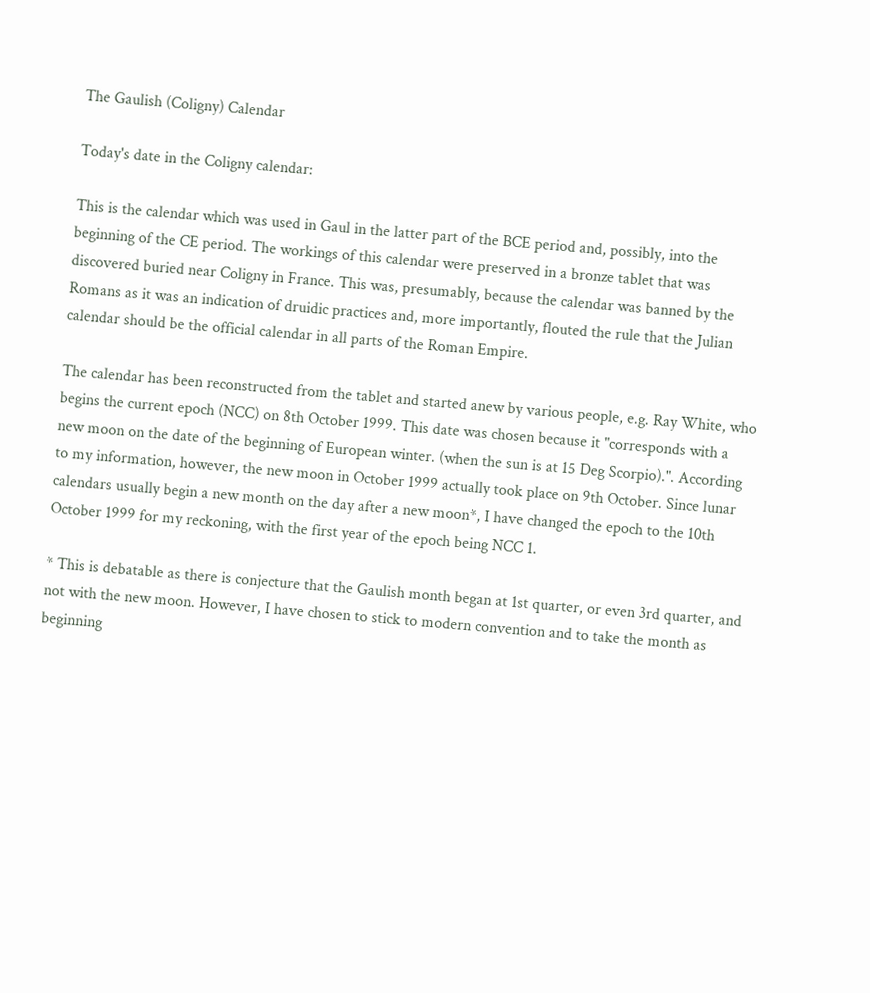The Gaulish (Coligny) Calendar

Today's date in the Coligny calendar:

This is the calendar which was used in Gaul in the latter part of the BCE period and, possibly, into the beginning of the CE period. The workings of this calendar were preserved in a bronze tablet that was discovered buried near Coligny in France. This was, presumably, because the calendar was banned by the Romans as it was an indication of druidic practices and, more importantly, flouted the rule that the Julian calendar should be the official calendar in all parts of the Roman Empire.

The calendar has been reconstructed from the tablet and started anew by various people, e.g. Ray White, who begins the current epoch (NCC) on 8th October 1999. This date was chosen because it "corresponds with a new moon on the date of the beginning of European winter. (when the sun is at 15 Deg Scorpio).". According to my information, however, the new moon in October 1999 actually took place on 9th October. Since lunar calendars usually begin a new month on the day after a new moon*, I have changed the epoch to the 10th October 1999 for my reckoning, with the first year of the epoch being NCC 1.

* This is debatable as there is conjecture that the Gaulish month began at 1st quarter, or even 3rd quarter, and not with the new moon. However, I have chosen to stick to modern convention and to take the month as beginning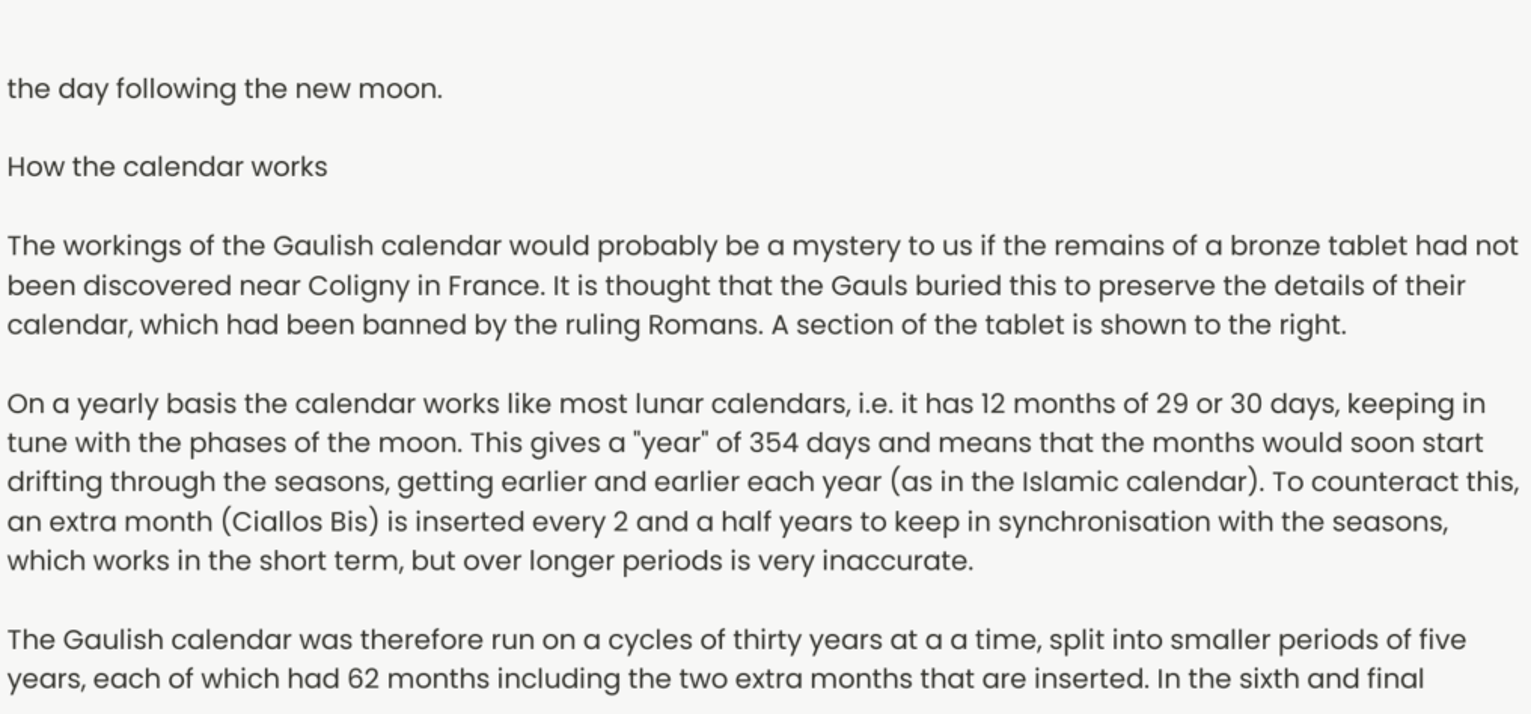the day following the new moon.

How the calendar works

The workings of the Gaulish calendar would probably be a mystery to us if the remains of a bronze tablet had not been discovered near Coligny in France. It is thought that the Gauls buried this to preserve the details of their calendar, which had been banned by the ruling Romans. A section of the tablet is shown to the right.

On a yearly basis the calendar works like most lunar calendars, i.e. it has 12 months of 29 or 30 days, keeping in tune with the phases of the moon. This gives a "year" of 354 days and means that the months would soon start drifting through the seasons, getting earlier and earlier each year (as in the Islamic calendar). To counteract this, an extra month (Ciallos Bis) is inserted every 2 and a half years to keep in synchronisation with the seasons, which works in the short term, but over longer periods is very inaccurate.

The Gaulish calendar was therefore run on a cycles of thirty years at a a time, split into smaller periods of five years, each of which had 62 months including the two extra months that are inserted. In the sixth and final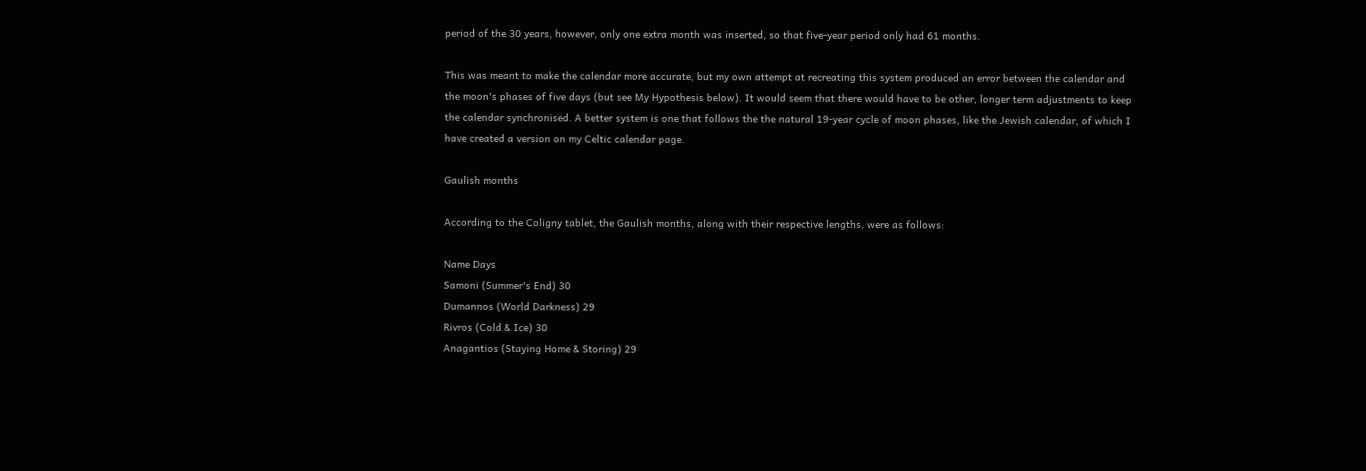period of the 30 years, however, only one extra month was inserted, so that five-year period only had 61 months.

This was meant to make the calendar more accurate, but my own attempt at recreating this system produced an error between the calendar and the moon's phases of five days (but see My Hypothesis below). It would seem that there would have to be other, longer term adjustments to keep the calendar synchronised. A better system is one that follows the the natural 19-year cycle of moon phases, like the Jewish calendar, of which I have created a version on my Celtic calendar page.

Gaulish months

According to the Coligny tablet, the Gaulish months, along with their respective lengths, were as follows:

Name Days
Samoni (Summer's End) 30
Dumannos (World Darkness) 29
Rivros (Cold & Ice) 30
Anagantios (Staying Home & Storing) 29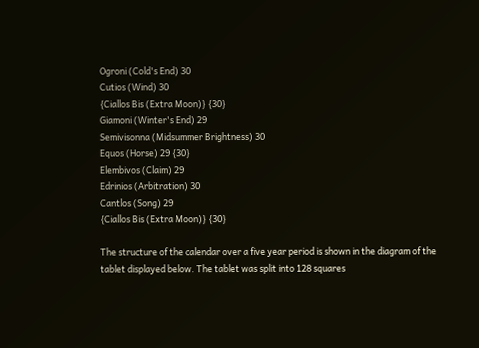Ogroni (Cold's End) 30
Cutios (Wind) 30
{Ciallos Bis (Extra Moon)} {30}
Giamoni (Winter's End) 29
Semivisonna (Midsummer Brightness) 30
Equos (Horse) 29 {30}
Elembivos (Claim) 29
Edrinios (Arbitration) 30
Cantlos (Song) 29
{Ciallos Bis (Extra Moon)} {30}

The structure of the calendar over a five year period is shown in the diagram of the tablet displayed below. The tablet was split into 128 squares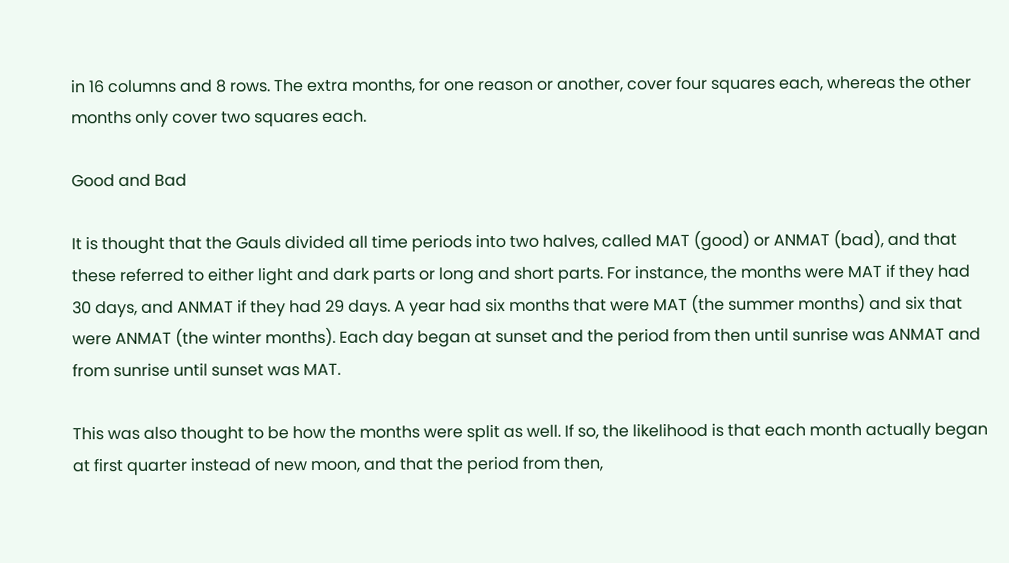in 16 columns and 8 rows. The extra months, for one reason or another, cover four squares each, whereas the other months only cover two squares each.

Good and Bad

It is thought that the Gauls divided all time periods into two halves, called MAT (good) or ANMAT (bad), and that these referred to either light and dark parts or long and short parts. For instance, the months were MAT if they had 30 days, and ANMAT if they had 29 days. A year had six months that were MAT (the summer months) and six that were ANMAT (the winter months). Each day began at sunset and the period from then until sunrise was ANMAT and from sunrise until sunset was MAT.

This was also thought to be how the months were split as well. If so, the likelihood is that each month actually began at first quarter instead of new moon, and that the period from then,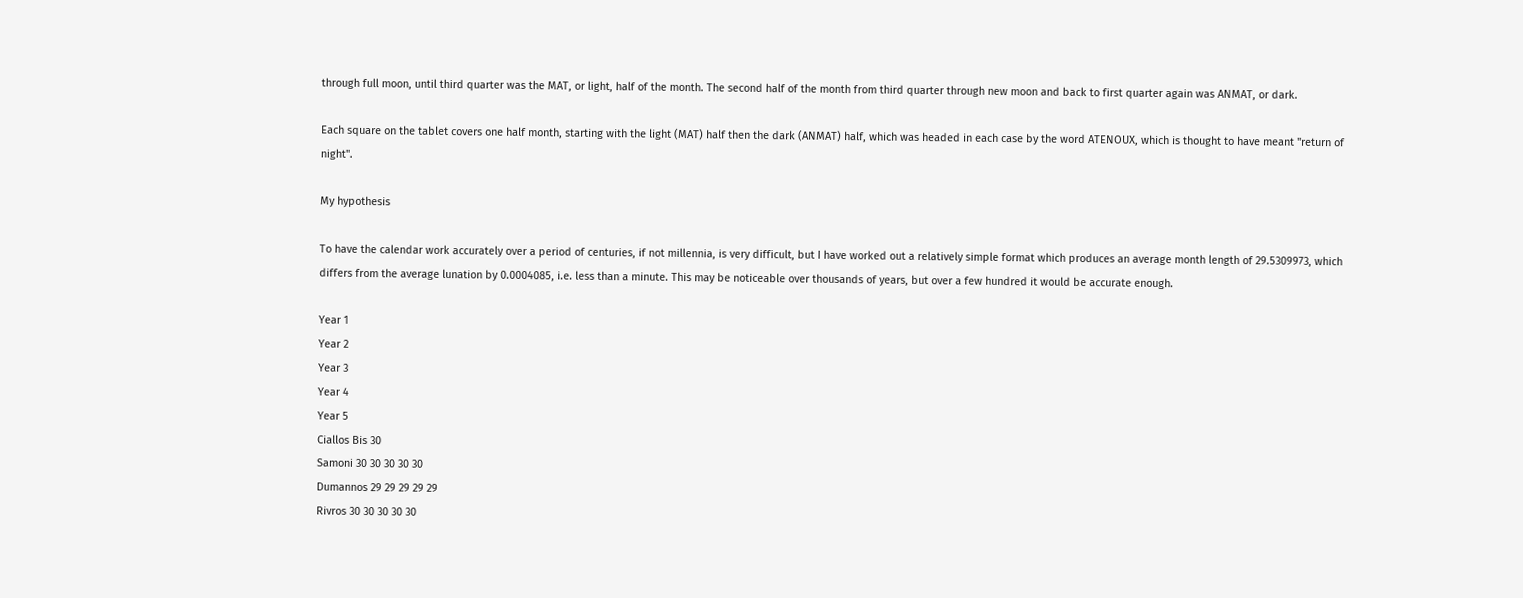through full moon, until third quarter was the MAT, or light, half of the month. The second half of the month from third quarter through new moon and back to first quarter again was ANMAT, or dark.

Each square on the tablet covers one half month, starting with the light (MAT) half then the dark (ANMAT) half, which was headed in each case by the word ATENOUX, which is thought to have meant "return of night".

My hypothesis

To have the calendar work accurately over a period of centuries, if not millennia, is very difficult, but I have worked out a relatively simple format which produces an average month length of 29.5309973, which differs from the average lunation by 0.0004085, i.e. less than a minute. This may be noticeable over thousands of years, but over a few hundred it would be accurate enough.

Year 1
Year 2
Year 3
Year 4
Year 5
Ciallos Bis 30
Samoni 30 30 30 30 30
Dumannos 29 29 29 29 29
Rivros 30 30 30 30 30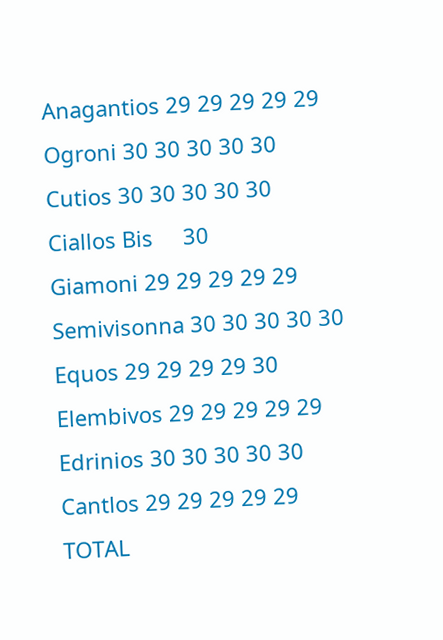Anagantios 29 29 29 29 29
Ogroni 30 30 30 30 30
Cutios 30 30 30 30 30
Ciallos Bis     30
Giamoni 29 29 29 29 29
Semivisonna 30 30 30 30 30
Equos 29 29 29 29 30
Elembivos 29 29 29 29 29
Edrinios 30 30 30 30 30
Cantlos 29 29 29 29 29
TOTAL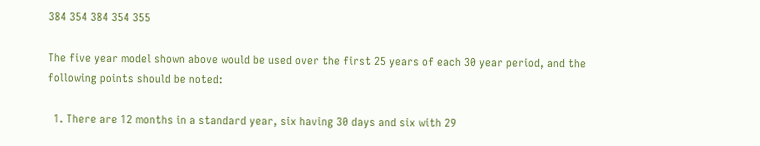384 354 384 354 355

The five year model shown above would be used over the first 25 years of each 30 year period, and the following points should be noted:

  1. There are 12 months in a standard year, six having 30 days and six with 29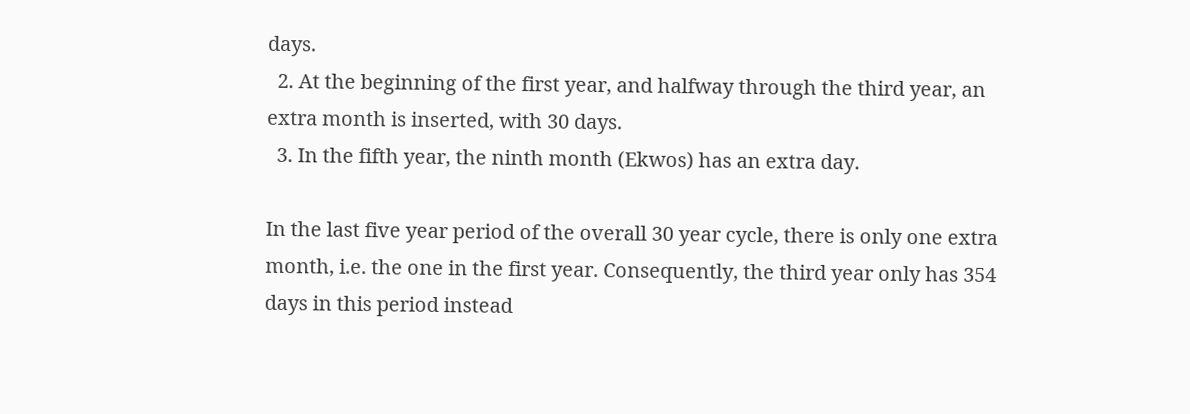days.
  2. At the beginning of the first year, and halfway through the third year, an extra month is inserted, with 30 days.
  3. In the fifth year, the ninth month (Ekwos) has an extra day.

In the last five year period of the overall 30 year cycle, there is only one extra month, i.e. the one in the first year. Consequently, the third year only has 354 days in this period instead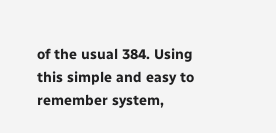of the usual 384. Using this simple and easy to remember system,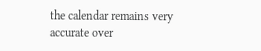the calendar remains very accurate over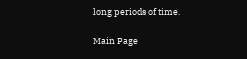long periods of time.

Main Page